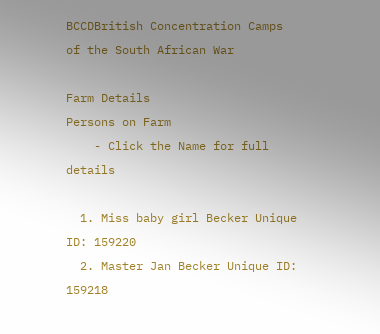BCCDBritish Concentration Camps
of the South African War

Farm Details
Persons on Farm
    - Click the Name for full details

  1. Miss baby girl Becker Unique ID: 159220
  2. Master Jan Becker Unique ID: 159218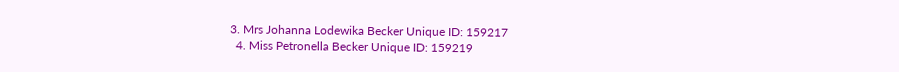3. Mrs Johanna Lodewika Becker Unique ID: 159217
  4. Miss Petronella Becker Unique ID: 159219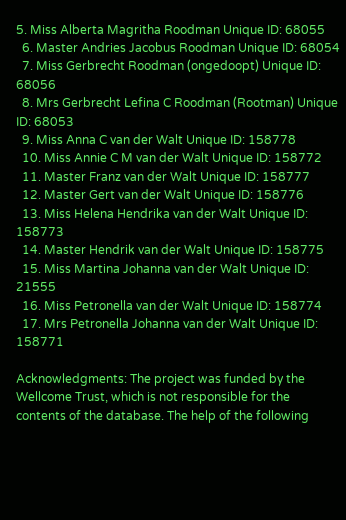5. Miss Alberta Magritha Roodman Unique ID: 68055
  6. Master Andries Jacobus Roodman Unique ID: 68054
  7. Miss Gerbrecht Roodman (ongedoopt) Unique ID: 68056
  8. Mrs Gerbrecht Lefina C Roodman (Rootman) Unique ID: 68053
  9. Miss Anna C van der Walt Unique ID: 158778
  10. Miss Annie C M van der Walt Unique ID: 158772
  11. Master Franz van der Walt Unique ID: 158777
  12. Master Gert van der Walt Unique ID: 158776
  13. Miss Helena Hendrika van der Walt Unique ID: 158773
  14. Master Hendrik van der Walt Unique ID: 158775
  15. Miss Martina Johanna van der Walt Unique ID: 21555
  16. Miss Petronella van der Walt Unique ID: 158774
  17. Mrs Petronella Johanna van der Walt Unique ID: 158771

Acknowledgments: The project was funded by the Wellcome Trust, which is not responsible for the contents of the database. The help of the following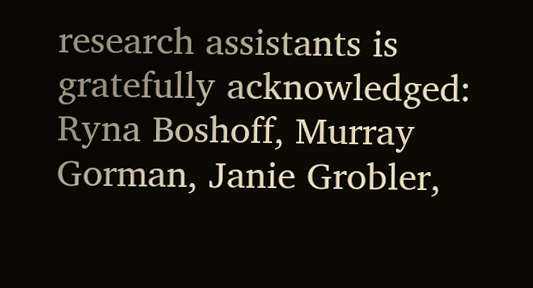research assistants is gratefully acknowledged: Ryna Boshoff, Murray Gorman, Janie Grobler,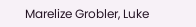Marelize Grobler, Luke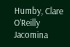Humby, Clare O’Reilly Jacomina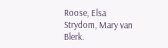Roose, Elsa Strydom, Mary van Blerk.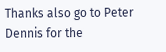Thanks also go to Peter Dennis for the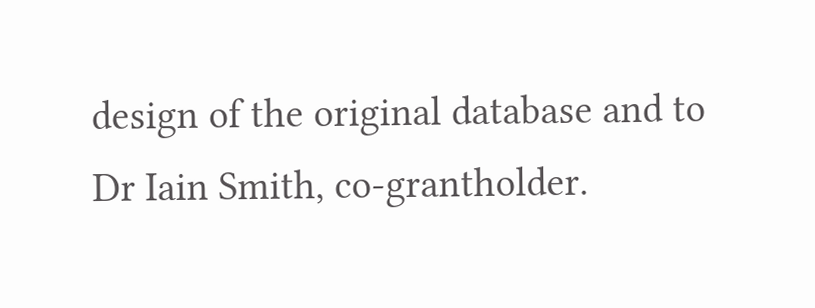design of the original database and to Dr Iain Smith, co-grantholder.